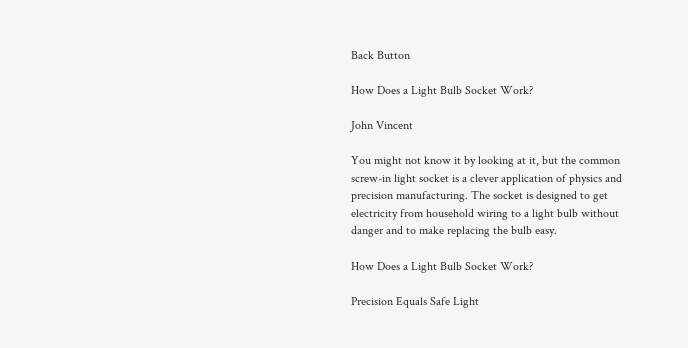Back Button

How Does a Light Bulb Socket Work?

John Vincent

You might not know it by looking at it, but the common screw-in light socket is a clever application of physics and precision manufacturing. The socket is designed to get electricity from household wiring to a light bulb without danger and to make replacing the bulb easy.

How Does a Light Bulb Socket Work?

Precision Equals Safe Light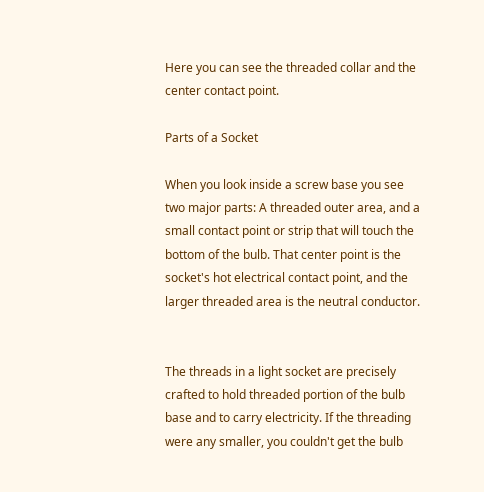Here you can see the threaded collar and the center contact point.

Parts of a Socket

When you look inside a screw base you see two major parts: A threaded outer area, and a small contact point or strip that will touch the bottom of the bulb. That center point is the socket's hot electrical contact point, and the larger threaded area is the neutral conductor.


The threads in a light socket are precisely crafted to hold threaded portion of the bulb base and to carry electricity. If the threading were any smaller, you couldn't get the bulb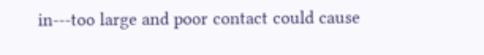in---too large and poor contact could cause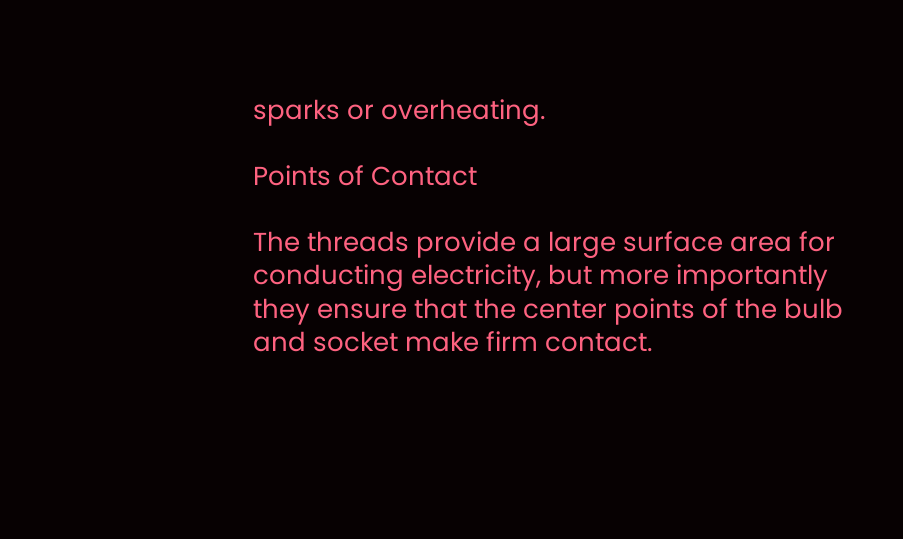sparks or overheating.

Points of Contact

The threads provide a large surface area for conducting electricity, but more importantly they ensure that the center points of the bulb and socket make firm contact.